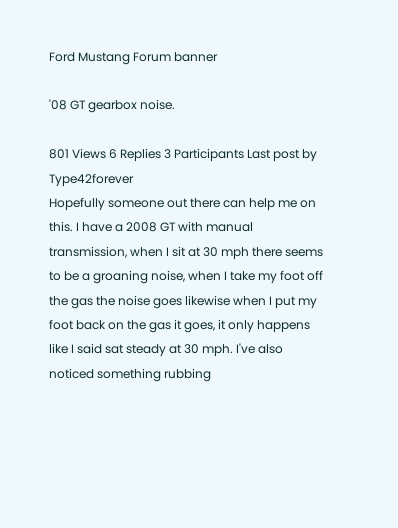Ford Mustang Forum banner

'08 GT gearbox noise.

801 Views 6 Replies 3 Participants Last post by  Type42forever
Hopefully someone out there can help me on this. I have a 2008 GT with manual transmission, when I sit at 30 mph there seems to be a groaning noise, when I take my foot off the gas the noise goes likewise when I put my foot back on the gas it goes, it only happens like I said sat steady at 30 mph. I've also noticed something rubbing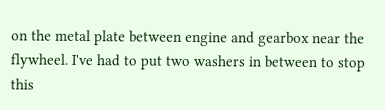on the metal plate between engine and gearbox near the flywheel. I've had to put two washers in between to stop this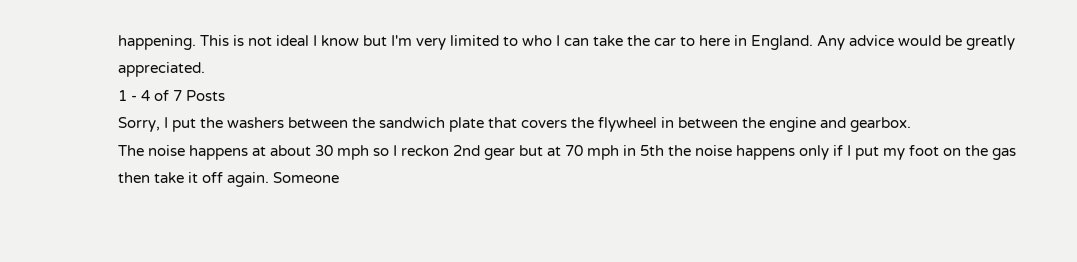happening. This is not ideal I know but I'm very limited to who I can take the car to here in England. Any advice would be greatly appreciated.
1 - 4 of 7 Posts
Sorry, I put the washers between the sandwich plate that covers the flywheel in between the engine and gearbox.
The noise happens at about 30 mph so I reckon 2nd gear but at 70 mph in 5th the noise happens only if I put my foot on the gas then take it off again. Someone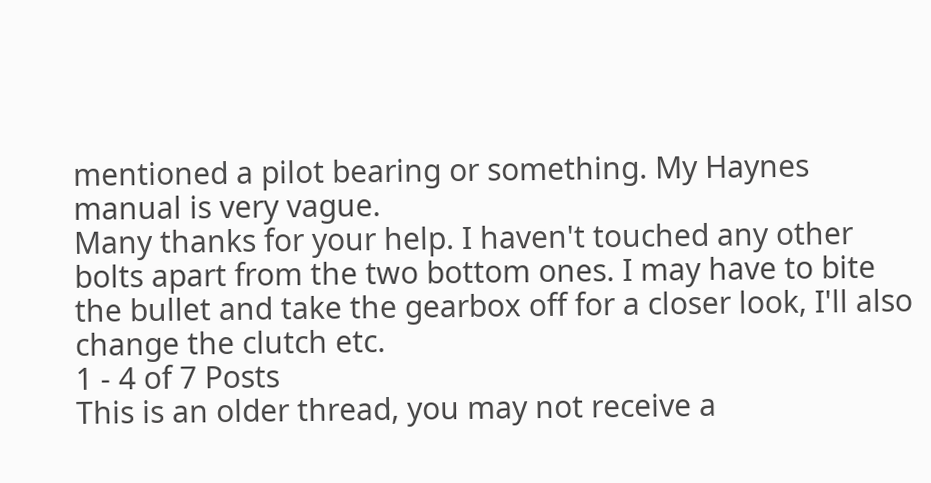mentioned a pilot bearing or something. My Haynes manual is very vague.
Many thanks for your help. I haven't touched any other bolts apart from the two bottom ones. I may have to bite the bullet and take the gearbox off for a closer look, I'll also change the clutch etc.
1 - 4 of 7 Posts
This is an older thread, you may not receive a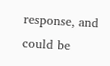response, and could be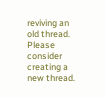reviving an old thread. Please consider creating a new thread.